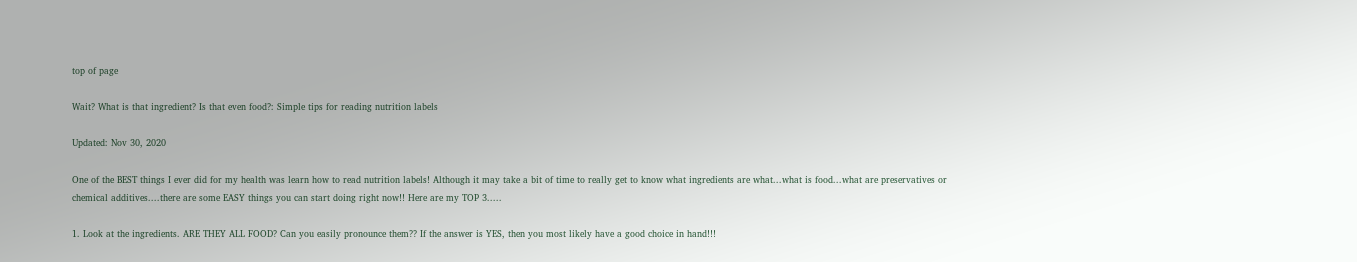top of page

Wait? What is that ingredient? Is that even food?: Simple tips for reading nutrition labels

Updated: Nov 30, 2020

One of the BEST things I ever did for my health was learn how to read nutrition labels! Although it may take a bit of time to really get to know what ingredients are what...what is food...what are preservatives or chemical additives....there are some EASY things you can start doing right now!! Here are my TOP 3.....

1. Look at the ingredients. ARE THEY ALL FOOD? Can you easily pronounce them?? If the answer is YES, then you most likely have a good choice in hand!!!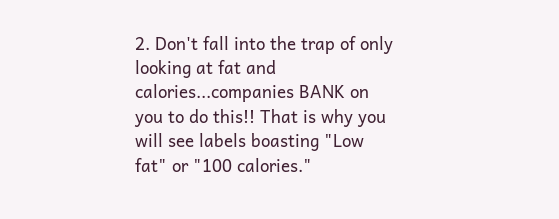2. Don't fall into the trap of only looking at fat and calories...companies BANK on you to do this!! That is why you will see labels boasting "Low fat" or "100 calories."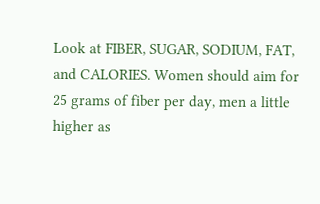Look at FIBER, SUGAR, SODIUM, FAT, and CALORIES. Women should aim for 25 grams of fiber per day, men a little higher as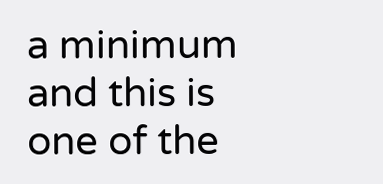a minimum and this is one of the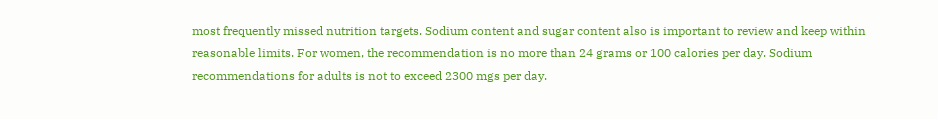most frequently missed nutrition targets. Sodium content and sugar content also is important to review and keep within reasonable limits. For women, the recommendation is no more than 24 grams or 100 calories per day. Sodium recommendations for adults is not to exceed 2300 mgs per day.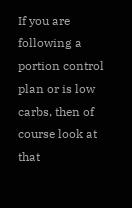If you are following a portion control plan or is low carbs, then of course look at that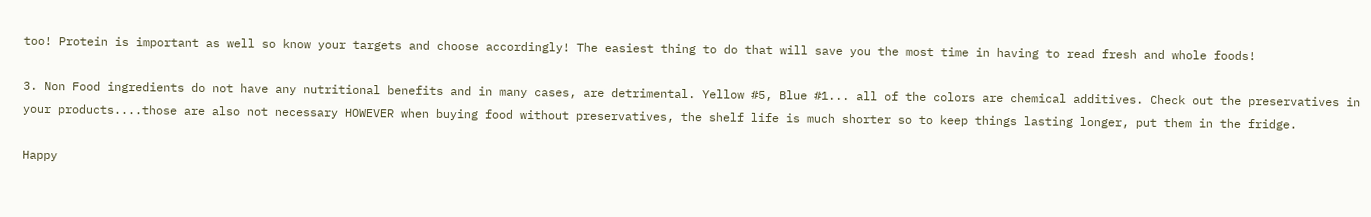too! Protein is important as well so know your targets and choose accordingly! The easiest thing to do that will save you the most time in having to read fresh and whole foods!

3. Non Food ingredients do not have any nutritional benefits and in many cases, are detrimental. Yellow #5, Blue #1... all of the colors are chemical additives. Check out the preservatives in your products....those are also not necessary HOWEVER when buying food without preservatives, the shelf life is much shorter so to keep things lasting longer, put them in the fridge.

Happy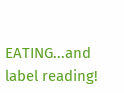EATING...and label reading!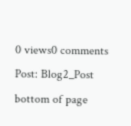0 views0 comments
Post: Blog2_Post
bottom of page